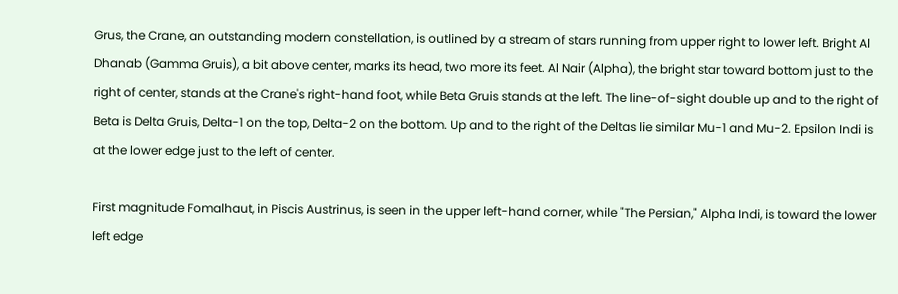Grus, the Crane, an outstanding modern constellation, is outlined by a stream of stars running from upper right to lower left. Bright Al Dhanab (Gamma Gruis), a bit above center, marks its head, two more its feet. Al Nair (Alpha), the bright star toward bottom just to the right of center, stands at the Crane's right-hand foot, while Beta Gruis stands at the left. The line-of-sight double up and to the right of Beta is Delta Gruis, Delta-1 on the top, Delta-2 on the bottom. Up and to the right of the Deltas lie similar Mu-1 and Mu-2. Epsilon Indi is at the lower edge just to the left of center.

First magnitude Fomalhaut, in Piscis Austrinus, is seen in the upper left-hand corner, while "The Persian," Alpha Indi, is toward the lower left edge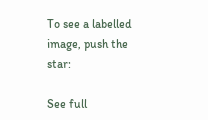To see a labelled image, push the star:

See full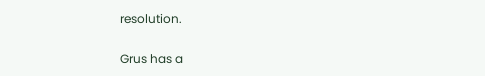resolution.

Grus has a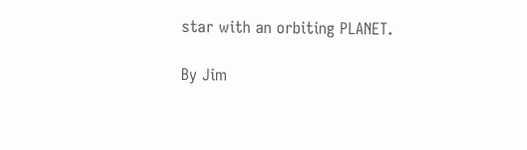star with an orbiting PLANET.

By Jim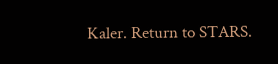Kaler. Return to STARS.